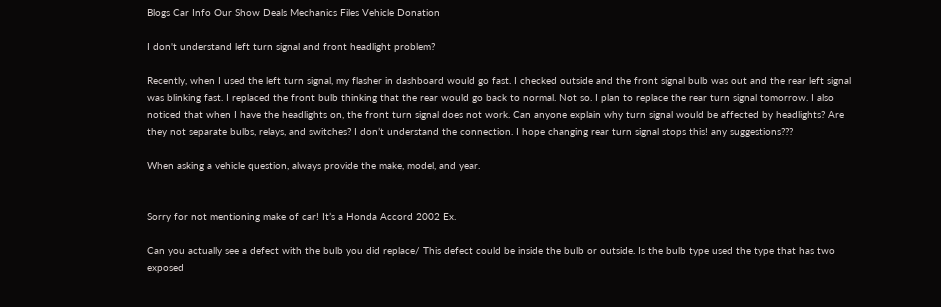Blogs Car Info Our Show Deals Mechanics Files Vehicle Donation

I don't understand left turn signal and front headlight problem?

Recently, when I used the left turn signal, my flasher in dashboard would go fast. I checked outside and the front signal bulb was out and the rear left signal was blinking fast. I replaced the front bulb thinking that the rear would go back to normal. Not so. I plan to replace the rear turn signal tomorrow. I also noticed that when I have the headlights on, the front turn signal does not work. Can anyone explain why turn signal would be affected by headlights? Are they not separate bulbs, relays, and switches? I don’t understand the connection. I hope changing rear turn signal stops this! any suggestions???

When asking a vehicle question, always provide the make, model, and year.


Sorry for not mentioning make of car! It’s a Honda Accord 2002 Ex.

Can you actually see a defect with the bulb you did replace/ This defect could be inside the bulb or outside. Is the bulb type used the type that has two exposed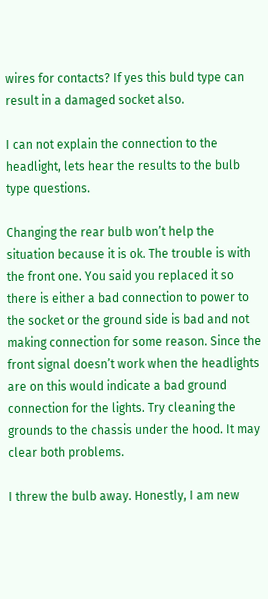wires for contacts? If yes this buld type can result in a damaged socket also.

I can not explain the connection to the headlight, lets hear the results to the bulb type questions.

Changing the rear bulb won’t help the situation because it is ok. The trouble is with the front one. You said you replaced it so there is either a bad connection to power to the socket or the ground side is bad and not making connection for some reason. Since the front signal doesn’t work when the headlights are on this would indicate a bad ground connection for the lights. Try cleaning the grounds to the chassis under the hood. It may clear both problems.

I threw the bulb away. Honestly, I am new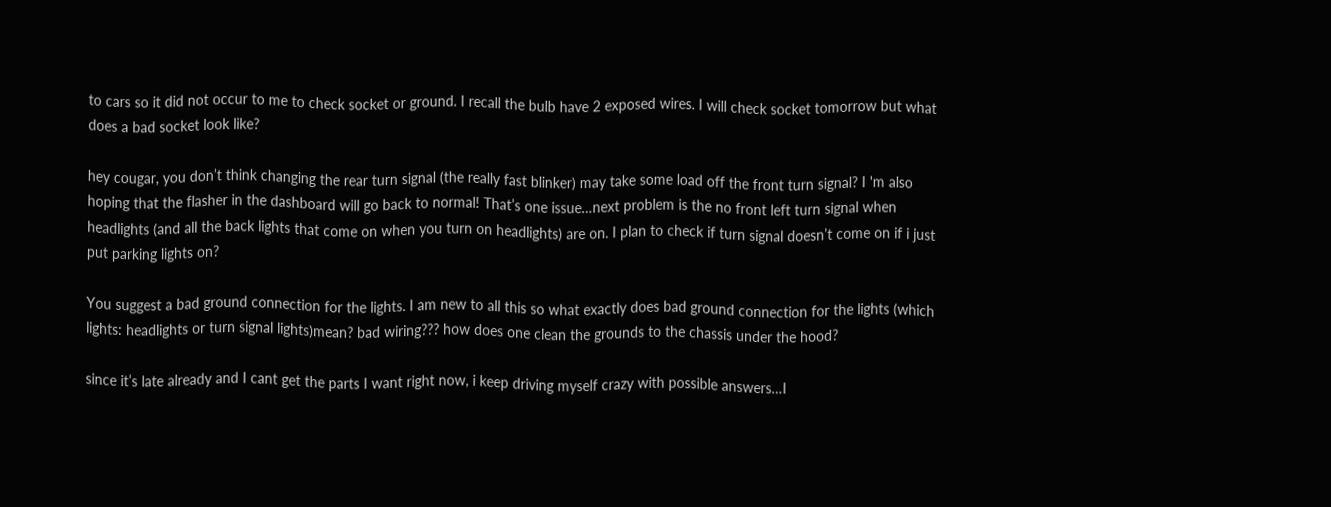to cars so it did not occur to me to check socket or ground. I recall the bulb have 2 exposed wires. I will check socket tomorrow but what does a bad socket look like?

hey cougar, you don’t think changing the rear turn signal (the really fast blinker) may take some load off the front turn signal? I 'm also hoping that the flasher in the dashboard will go back to normal! That’s one issue…next problem is the no front left turn signal when headlights (and all the back lights that come on when you turn on headlights) are on. I plan to check if turn signal doesn’t come on if i just put parking lights on?

You suggest a bad ground connection for the lights. I am new to all this so what exactly does bad ground connection for the lights (which lights: headlights or turn signal lights)mean? bad wiring??? how does one clean the grounds to the chassis under the hood?

since it’s late already and I cant get the parts I want right now, i keep driving myself crazy with possible answers…I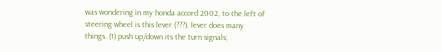was wondering in my honda accord 2002, to the left of steering wheel is this lever (???). lever does many things. (1) push up/down its the turn signals;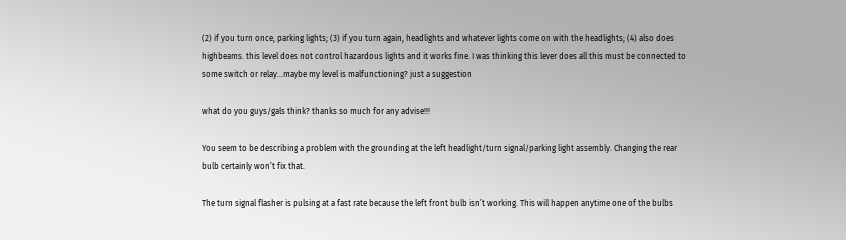(2) if you turn once, parking lights; (3) if you turn again, headlights and whatever lights come on with the headlights; (4) also does highbeams. this level does not control hazardous lights and it works fine. I was thinking this lever does all this must be connected to some switch or relay…maybe my level is malfunctioning? just a suggestion

what do you guys/gals think? thanks so much for any advise!!!

You seem to be describing a problem with the grounding at the left headlight/turn signal/parking light assembly. Changing the rear bulb certainly won’t fix that.

The turn signal flasher is pulsing at a fast rate because the left front bulb isn’t working. This will happen anytime one of the bulbs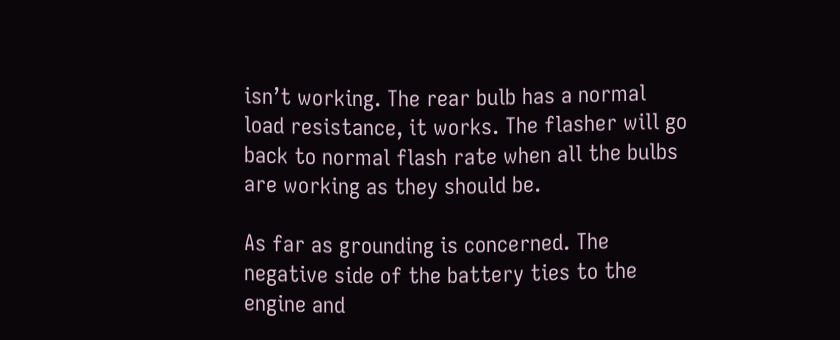isn’t working. The rear bulb has a normal load resistance, it works. The flasher will go back to normal flash rate when all the bulbs are working as they should be.

As far as grounding is concerned. The negative side of the battery ties to the engine and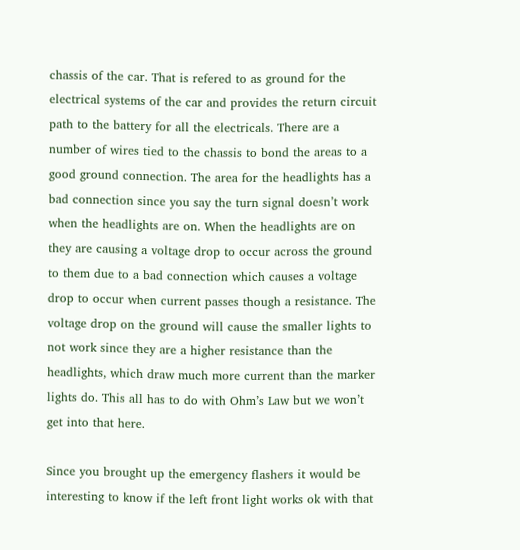chassis of the car. That is refered to as ground for the electrical systems of the car and provides the return circuit path to the battery for all the electricals. There are a number of wires tied to the chassis to bond the areas to a good ground connection. The area for the headlights has a bad connection since you say the turn signal doesn’t work when the headlights are on. When the headlights are on they are causing a voltage drop to occur across the ground to them due to a bad connection which causes a voltage drop to occur when current passes though a resistance. The voltage drop on the ground will cause the smaller lights to not work since they are a higher resistance than the headlights, which draw much more current than the marker lights do. This all has to do with Ohm’s Law but we won’t get into that here.

Since you brought up the emergency flashers it would be interesting to know if the left front light works ok with that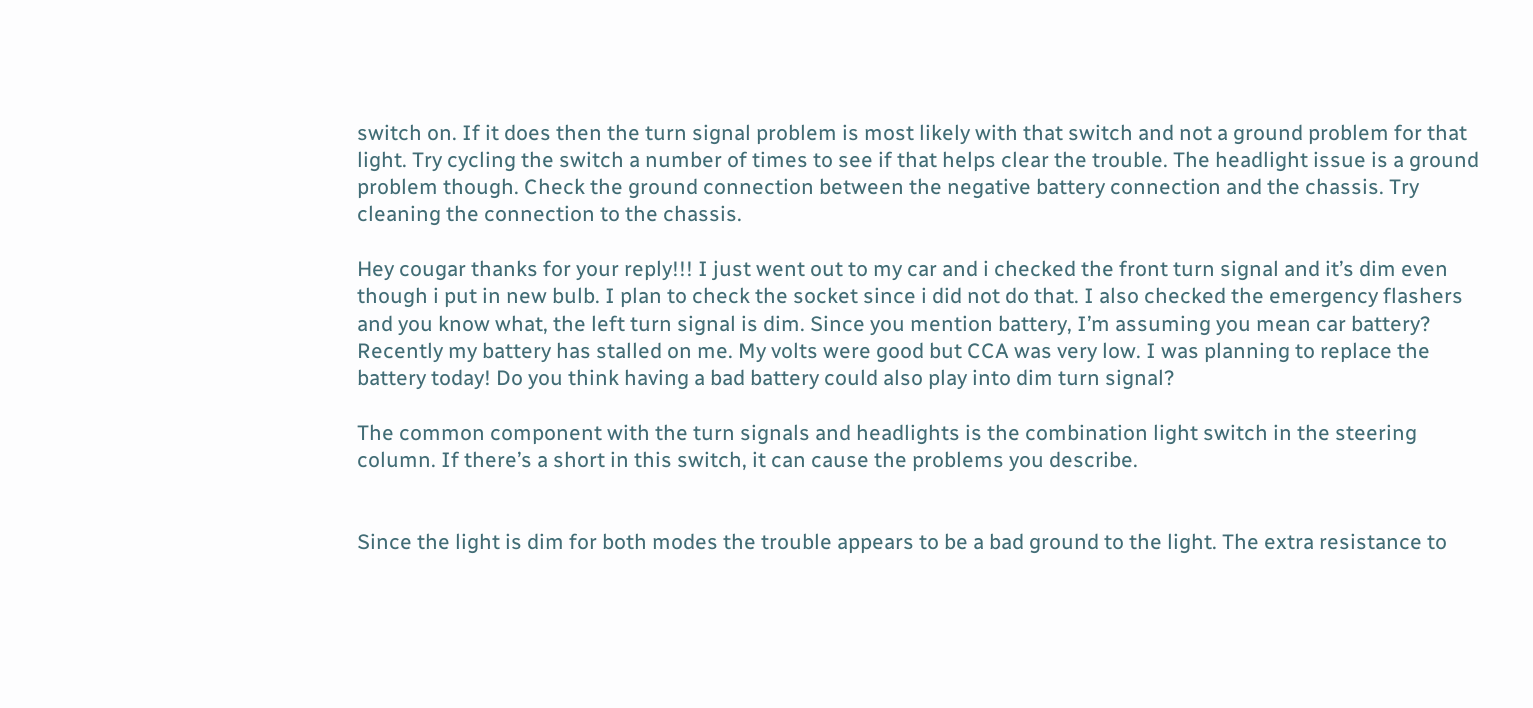switch on. If it does then the turn signal problem is most likely with that switch and not a ground problem for that light. Try cycling the switch a number of times to see if that helps clear the trouble. The headlight issue is a ground problem though. Check the ground connection between the negative battery connection and the chassis. Try cleaning the connection to the chassis.

Hey cougar thanks for your reply!!! I just went out to my car and i checked the front turn signal and it’s dim even though i put in new bulb. I plan to check the socket since i did not do that. I also checked the emergency flashers and you know what, the left turn signal is dim. Since you mention battery, I’m assuming you mean car battery? Recently my battery has stalled on me. My volts were good but CCA was very low. I was planning to replace the battery today! Do you think having a bad battery could also play into dim turn signal?

The common component with the turn signals and headlights is the combination light switch in the steering column. If there’s a short in this switch, it can cause the problems you describe.


Since the light is dim for both modes the trouble appears to be a bad ground to the light. The extra resistance to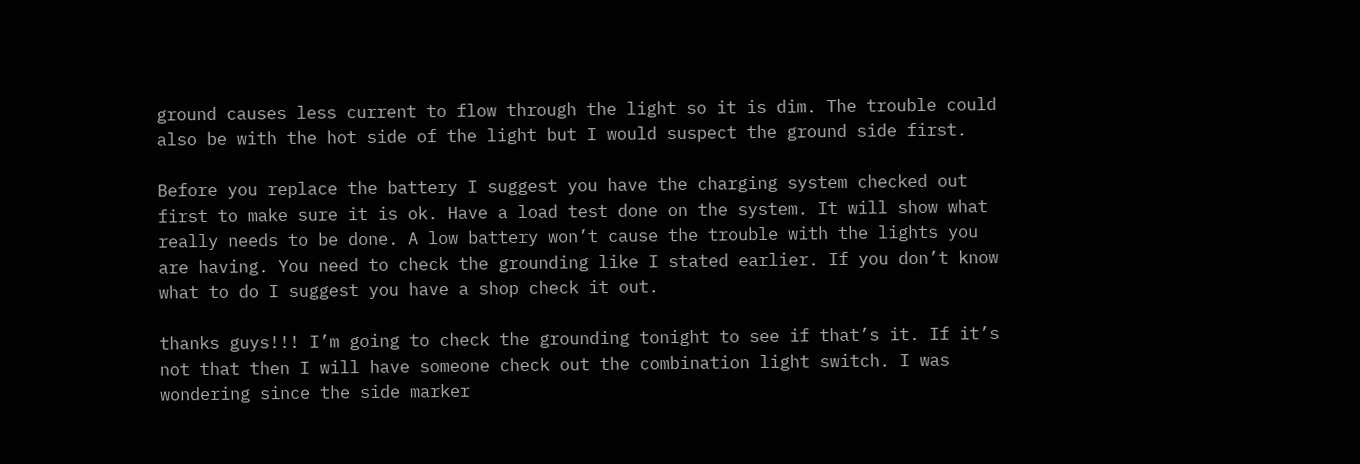ground causes less current to flow through the light so it is dim. The trouble could also be with the hot side of the light but I would suspect the ground side first.

Before you replace the battery I suggest you have the charging system checked out first to make sure it is ok. Have a load test done on the system. It will show what really needs to be done. A low battery won’t cause the trouble with the lights you are having. You need to check the grounding like I stated earlier. If you don’t know what to do I suggest you have a shop check it out.

thanks guys!!! I’m going to check the grounding tonight to see if that’s it. If it’s not that then I will have someone check out the combination light switch. I was wondering since the side marker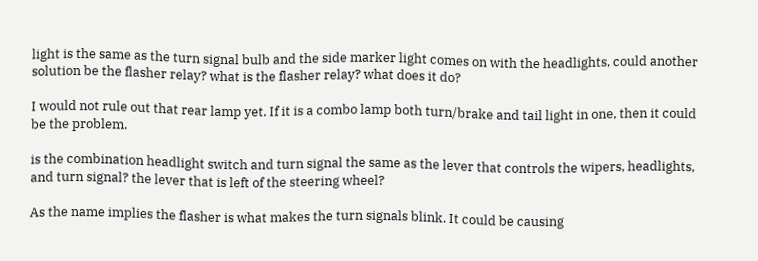light is the same as the turn signal bulb and the side marker light comes on with the headlights, could another solution be the flasher relay? what is the flasher relay? what does it do?

I would not rule out that rear lamp yet. If it is a combo lamp both turn/brake and tail light in one, then it could be the problem.

is the combination headlight switch and turn signal the same as the lever that controls the wipers, headlights, and turn signal? the lever that is left of the steering wheel?

As the name implies the flasher is what makes the turn signals blink. It could be causing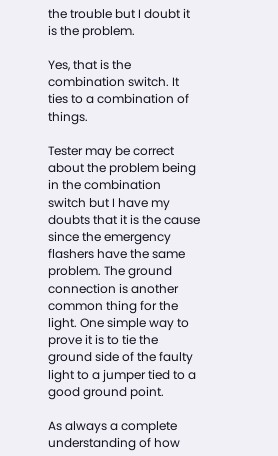the trouble but I doubt it is the problem.

Yes, that is the combination switch. It ties to a combination of things.

Tester may be correct about the problem being in the combination switch but I have my doubts that it is the cause since the emergency flashers have the same problem. The ground connection is another common thing for the light. One simple way to prove it is to tie the ground side of the faulty light to a jumper tied to a good ground point.

As always a complete understanding of how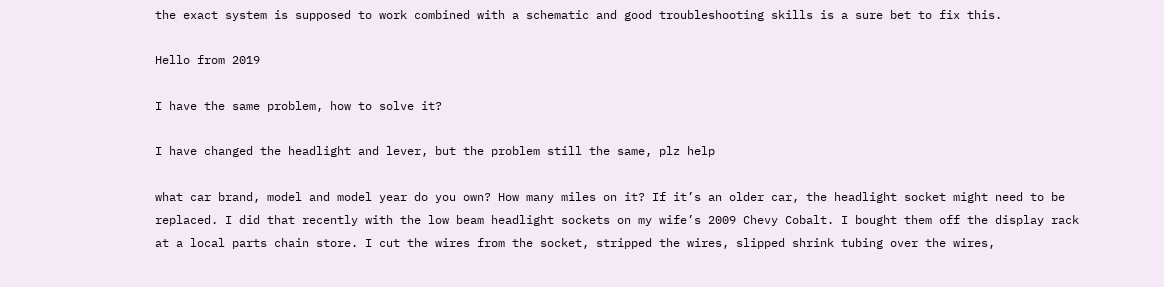the exact system is supposed to work combined with a schematic and good troubleshooting skills is a sure bet to fix this.

Hello from 2019

I have the same problem, how to solve it?

I have changed the headlight and lever, but the problem still the same, plz help

what car brand, model and model year do you own? How many miles on it? If it’s an older car, the headlight socket might need to be replaced. I did that recently with the low beam headlight sockets on my wife’s 2009 Chevy Cobalt. I bought them off the display rack at a local parts chain store. I cut the wires from the socket, stripped the wires, slipped shrink tubing over the wires,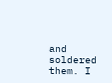and soldered them. I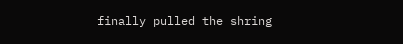finally pulled the shring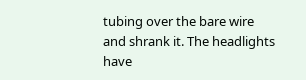tubing over the bare wire and shrank it. The headlights have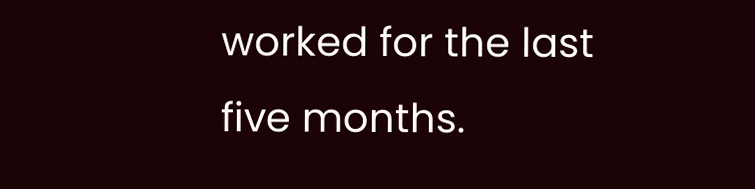worked for the last five months.